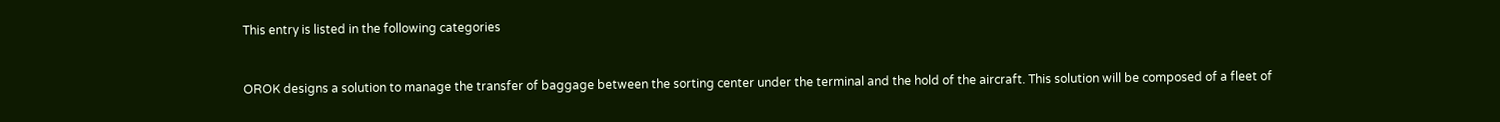This entry is listed in the following categories


OROK designs a solution to manage the transfer of baggage between the sorting center under the terminal and the hold of the aircraft. This solution will be composed of a fleet of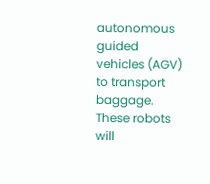autonomous guided vehicles (AGV) to transport baggage. These robots will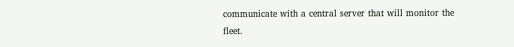communicate with a central server that will monitor the fleet.